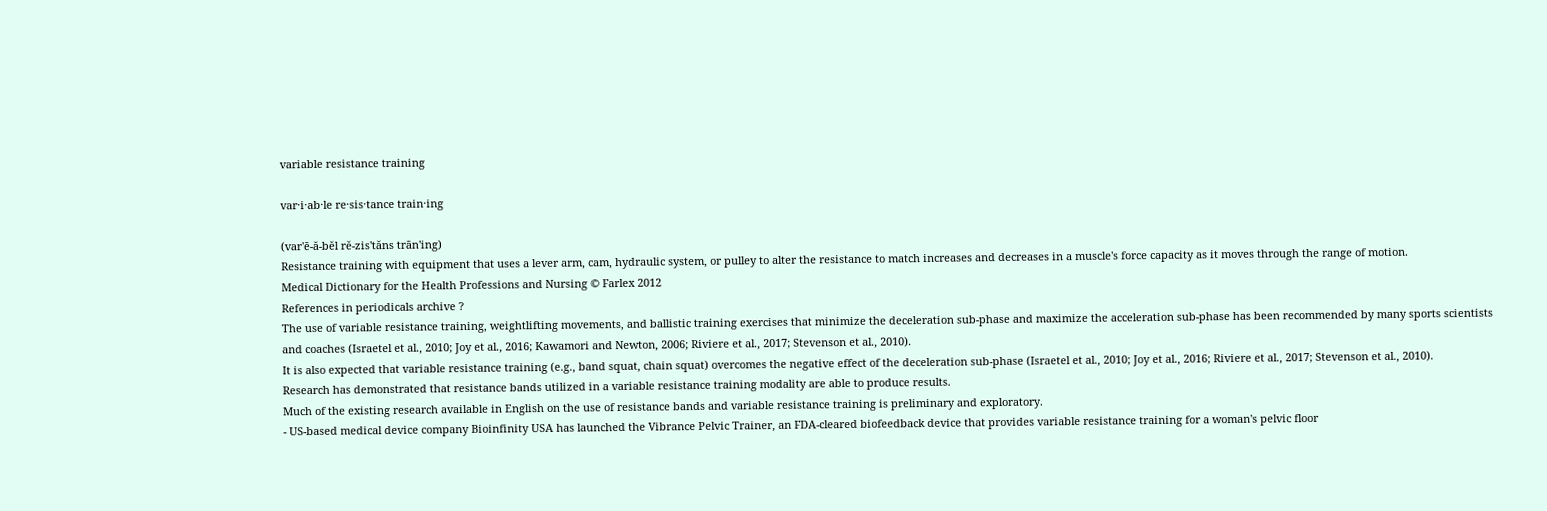variable resistance training

var·i·ab·le re·sis·tance train·ing

(var'ē-ă-bĕl rĕ-zis'tăns trān'ing)
Resistance training with equipment that uses a lever arm, cam, hydraulic system, or pulley to alter the resistance to match increases and decreases in a muscle's force capacity as it moves through the range of motion.
Medical Dictionary for the Health Professions and Nursing © Farlex 2012
References in periodicals archive ?
The use of variable resistance training, weightlifting movements, and ballistic training exercises that minimize the deceleration sub-phase and maximize the acceleration sub-phase has been recommended by many sports scientists and coaches (Israetel et al., 2010; Joy et al., 2016; Kawamori and Newton, 2006; Riviere et al., 2017; Stevenson et al., 2010).
It is also expected that variable resistance training (e.g., band squat, chain squat) overcomes the negative effect of the deceleration sub-phase (Israetel et al., 2010; Joy et al., 2016; Riviere et al., 2017; Stevenson et al., 2010).
Research has demonstrated that resistance bands utilized in a variable resistance training modality are able to produce results.
Much of the existing research available in English on the use of resistance bands and variable resistance training is preliminary and exploratory.
- US-based medical device company Bioinfinity USA has launched the Vibrance Pelvic Trainer, an FDA-cleared biofeedback device that provides variable resistance training for a woman's pelvic floor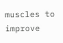muscles to improve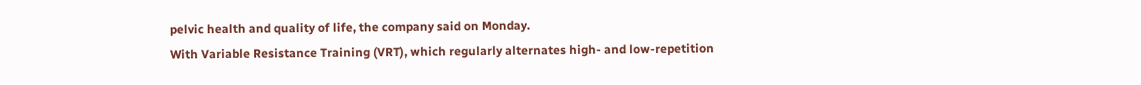pelvic health and quality of life, the company said on Monday.
With Variable Resistance Training (VRT), which regularly alternates high- and low-repetition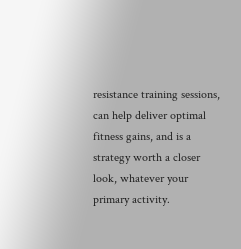resistance training sessions, can help deliver optimal fitness gains, and is a strategy worth a closer look, whatever your primary activity.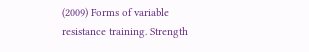(2009) Forms of variable resistance training. Strength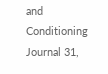and Conditioning Journal 31,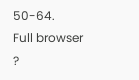50-64.
Full browser ?